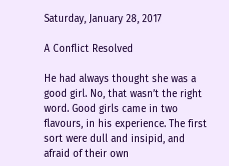Saturday, January 28, 2017

A Conflict Resolved

He had always thought she was a good girl. No, that wasn’t the right word. Good girls came in two flavours, in his experience. The first sort were dull and insipid, and afraid of their own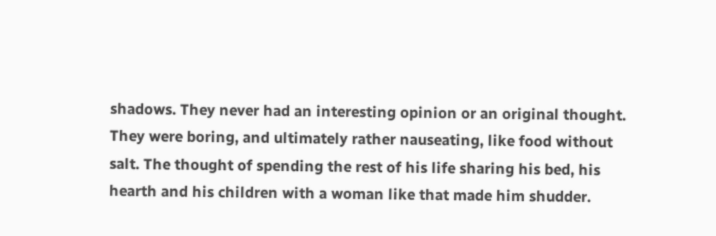shadows. They never had an interesting opinion or an original thought. They were boring, and ultimately rather nauseating, like food without salt. The thought of spending the rest of his life sharing his bed, his hearth and his children with a woman like that made him shudder.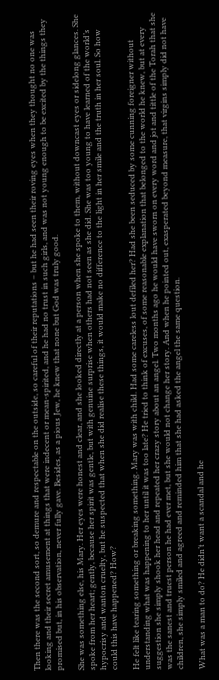Then there was the second sort, so demure and respectable on the outside, so careful of their reputations – but he had seen their roving eyes when they thought no one was looking and their secret amusement at things that were indecent or mean-spirited, and he had no trust in such girls, and was not young enough to be excited by the things they promised but, in his observation, never fully gave. Besides, as a pious Jew, he knew that none but God was truly good.

She was something else, his Mary. Her eyes were honest and clear, and she looked directly at a person when she spoke to them, without downcast eyes or sidelong glances. She spoke from her heart; gently, because her spirit was gentle, but with genuine surprise when others had not seen as she did. She was too young to have learned of the world’s hypocrisy and wanton cruelty, but he suspected that when she did realise these things, it would make no difference to the light in her smile and the truth in her soul. So how could this have happened? How?

He felt like tearing something or breaking something. Mary was with child. Had some careless lout defiled her? Had she been seduced by some cunning foreigner without understanding what was happening to her until it was too late? He tried to think of excuses, of some reasonable explanation that belonged to the world he knew, but at every suggestion she simply shook her head and repeated her crazy story about an angel. Two months ago he would have sworn on every word and jot and tittle of the Torah that she was the sanest and truest person he had ever met, but she would not change her story. And when he pointed out, exasperated beyond measure, that virgins simply did not have children, she simply smiled and agreed and reminded him that she had asked the angel the same question.

What was a man to do? He didn’t want a scandal and he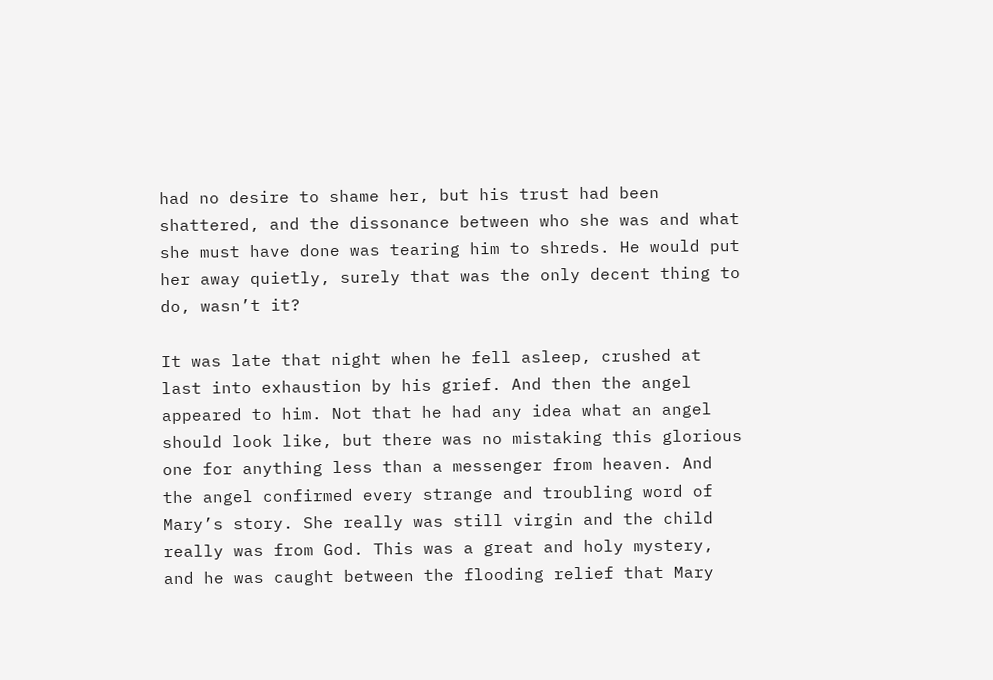had no desire to shame her, but his trust had been shattered, and the dissonance between who she was and what she must have done was tearing him to shreds. He would put her away quietly, surely that was the only decent thing to do, wasn’t it?

It was late that night when he fell asleep, crushed at last into exhaustion by his grief. And then the angel appeared to him. Not that he had any idea what an angel should look like, but there was no mistaking this glorious one for anything less than a messenger from heaven. And the angel confirmed every strange and troubling word of Mary’s story. She really was still virgin and the child really was from God. This was a great and holy mystery, and he was caught between the flooding relief that Mary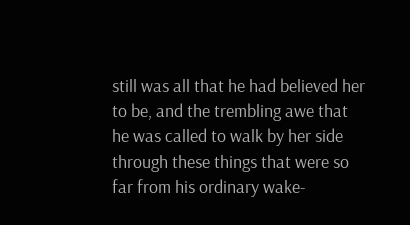still was all that he had believed her to be, and the trembling awe that he was called to walk by her side through these things that were so far from his ordinary wake-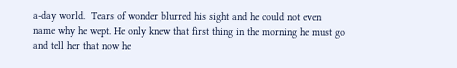a-day world.  Tears of wonder blurred his sight and he could not even name why he wept. He only knew that first thing in the morning he must go and tell her that now he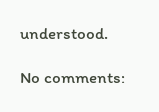understood.

No comments: